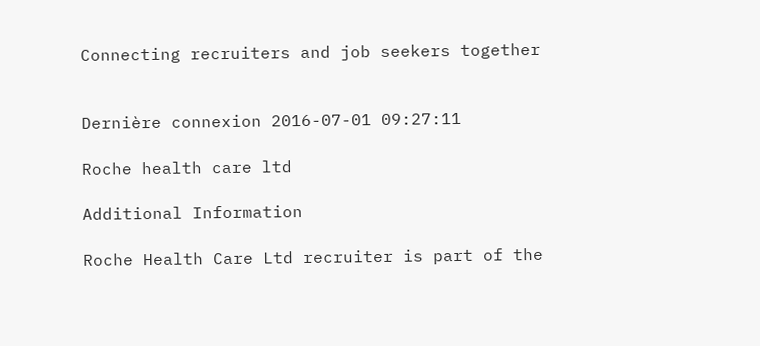Connecting recruiters and job seekers together


Dernière connexion 2016-07-01 09:27:11

Roche health care ltd

Additional Information

Roche Health Care Ltd recruiter is part of the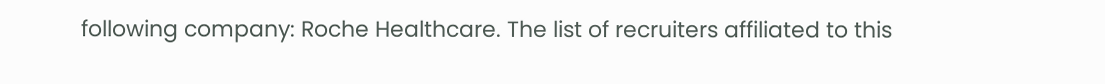following company: Roche Healthcare. The list of recruiters affiliated to this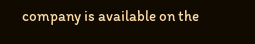company is available on the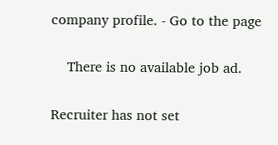company profile. - Go to the page

    There is no available job ad.

Recruiter has not set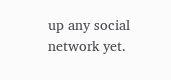up any social network yet.